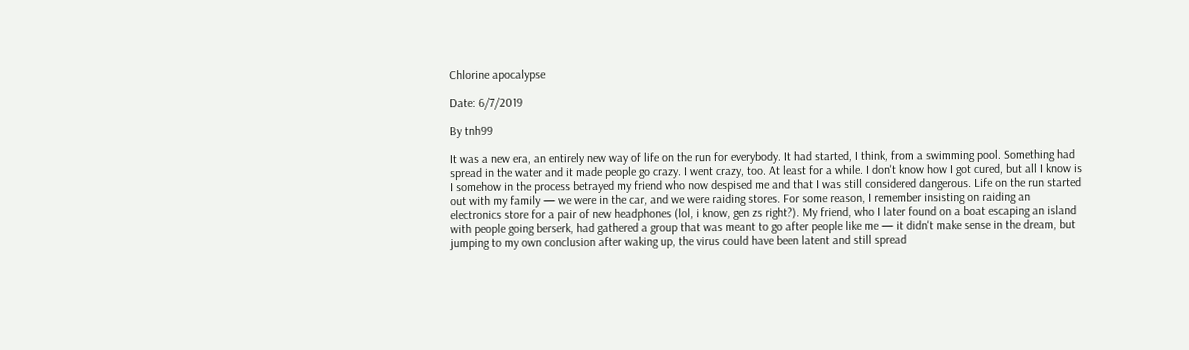Chlorine apocalypse

Date: 6/7/2019

By tnh99

It was a new era, an entirely new way of life on the run for everybody. It had started, I think, from a swimming pool. Something had spread in the water and it made people go crazy. I went crazy, too. At least for a while. I don't know how I got cured, but all I know is I somehow in the process betrayed my friend who now despised me and that I was still considered dangerous. Life on the run started out with my family — we were in the car, and we were raiding stores. For some reason, I remember insisting on raiding an electronics store for a pair of new headphones (lol, i know, gen zs right?). My friend, who I later found on a boat escaping an island with people going berserk, had gathered a group that was meant to go after people like me — it didn't make sense in the dream, but jumping to my own conclusion after waking up, the virus could have been latent and still spread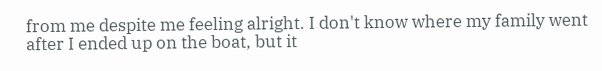from me despite me feeling alright. I don't know where my family went after I ended up on the boat, but it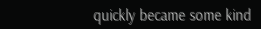quickly became some kind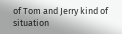of Tom and Jerry kind of situation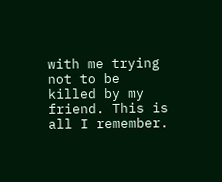with me trying not to be killed by my friend. This is all I remember.